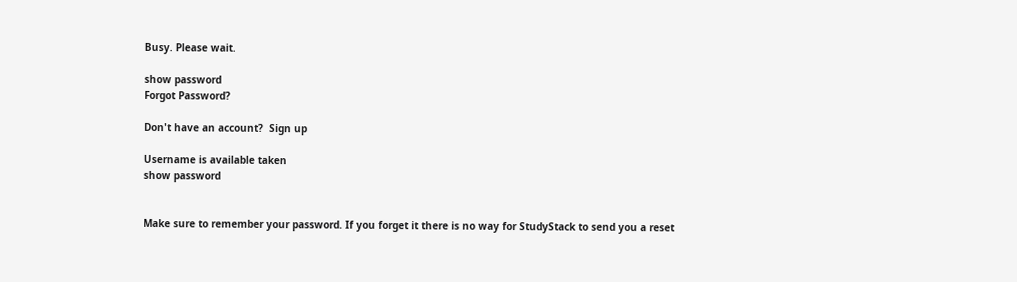Busy. Please wait.

show password
Forgot Password?

Don't have an account?  Sign up

Username is available taken
show password


Make sure to remember your password. If you forget it there is no way for StudyStack to send you a reset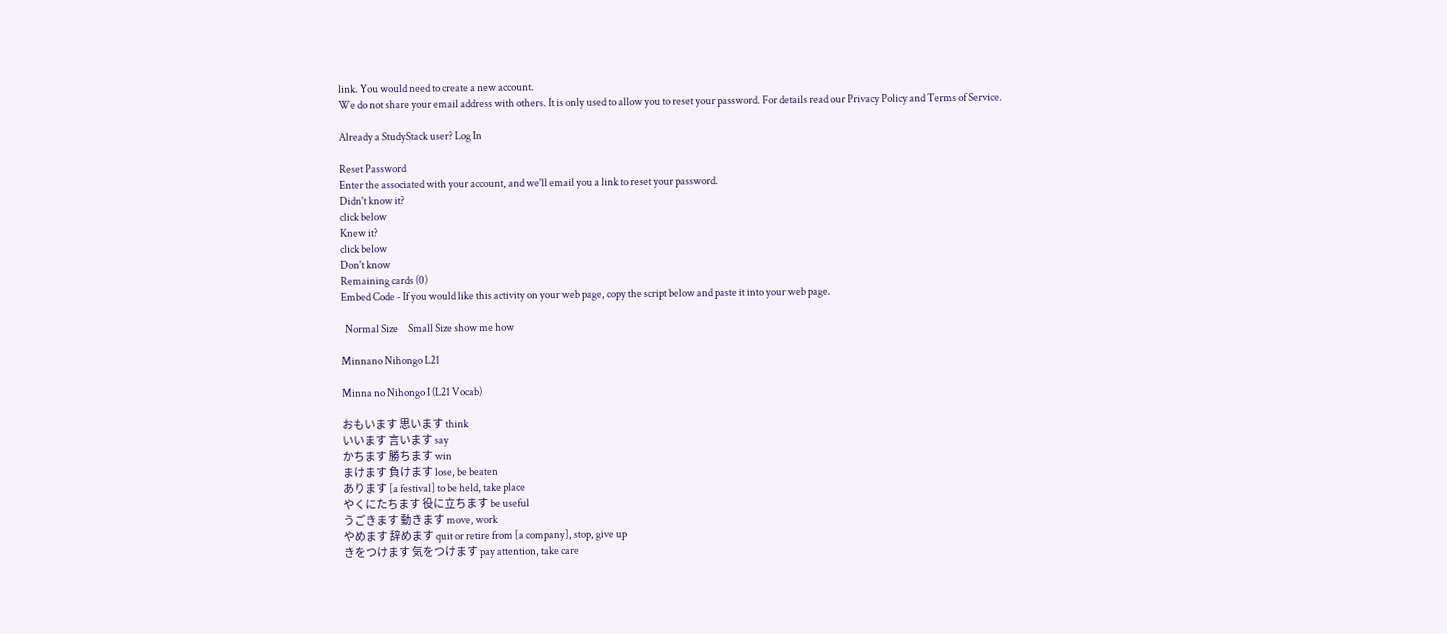link. You would need to create a new account.
We do not share your email address with others. It is only used to allow you to reset your password. For details read our Privacy Policy and Terms of Service.

Already a StudyStack user? Log In

Reset Password
Enter the associated with your account, and we'll email you a link to reset your password.
Didn't know it?
click below
Knew it?
click below
Don't know
Remaining cards (0)
Embed Code - If you would like this activity on your web page, copy the script below and paste it into your web page.

  Normal Size     Small Size show me how

Minnano Nihongo L21

Minna no Nihongo I (L21 Vocab)

おもいます 思います think
いいます 言います say
かちます 勝ちます win
まけます 負けます lose, be beaten
あります [a festival] to be held, take place
やくにたちます 役に立ちます be useful
うごきます 動きます move, work
やめます 辞めます quit or retire from [a company], stop, give up
きをつけます 気をつけます pay attention, take care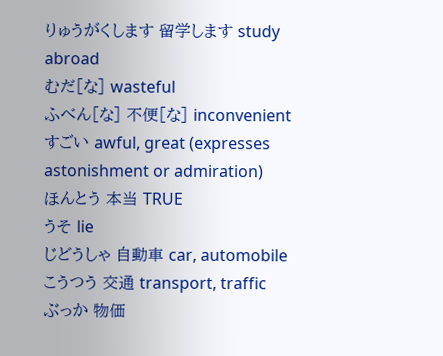りゅうがくします 留学します study abroad
むだ[な] wasteful
ふべん[な] 不便[な] inconvenient
すごい awful, great (expresses astonishment or admiration)
ほんとう 本当 TRUE
うそ lie
じどうしゃ 自動車 car, automobile
こうつう 交通 transport, traffic
ぶっか 物価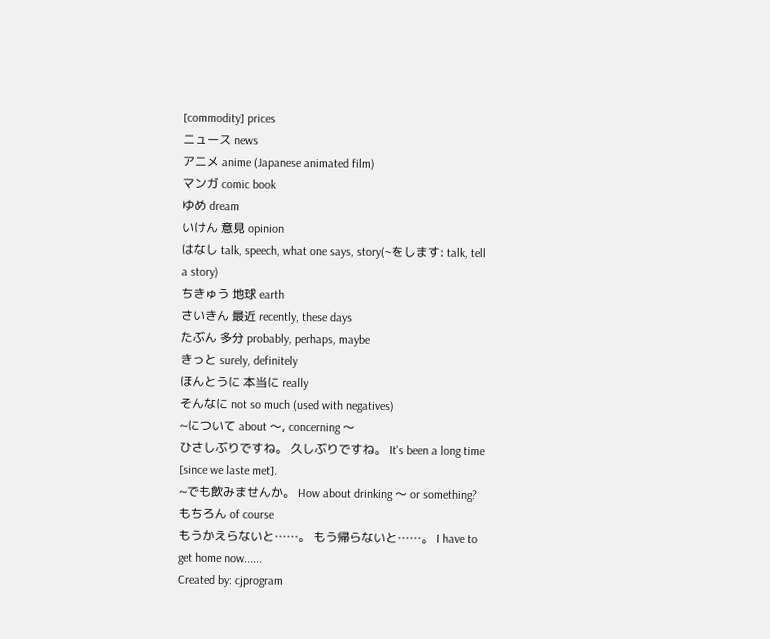[commodity] prices
ニュース news
アニメ anime (Japanese animated film)
マンガ comic book
ゆめ dream
いけん 意見 opinion
はなし talk, speech, what one says, story(~をします: talk, tell a story)
ちきゅう 地球 earth
さいきん 最近 recently, these days
たぶん 多分 probably, perhaps, maybe
きっと surely, definitely
ほんとうに 本当に really
そんなに not so much (used with negatives)
~について about 〜, concerning 〜
ひさしぶりですね。 久しぶりですね。 It's been a long time [since we laste met].
~でも飲みませんか。 How about drinking 〜 or something?
もちろん of course
もうかえらないと……。 もう帰らないと……。 I have to get home now......
Created by: cjprogram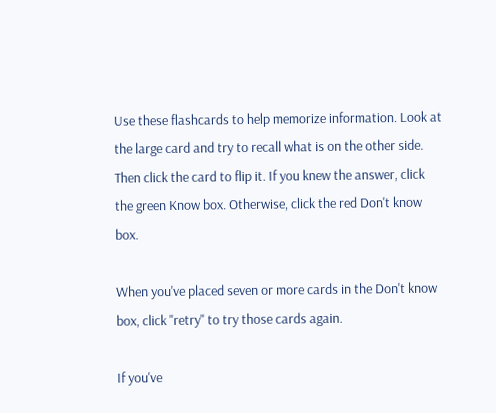Use these flashcards to help memorize information. Look at the large card and try to recall what is on the other side. Then click the card to flip it. If you knew the answer, click the green Know box. Otherwise, click the red Don't know box.

When you've placed seven or more cards in the Don't know box, click "retry" to try those cards again.

If you've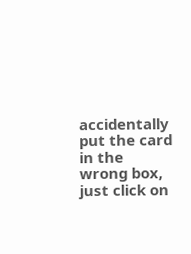accidentally put the card in the wrong box, just click on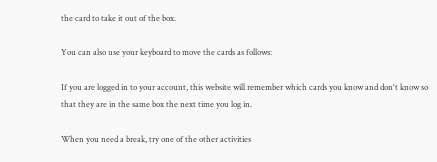the card to take it out of the box.

You can also use your keyboard to move the cards as follows:

If you are logged in to your account, this website will remember which cards you know and don't know so that they are in the same box the next time you log in.

When you need a break, try one of the other activities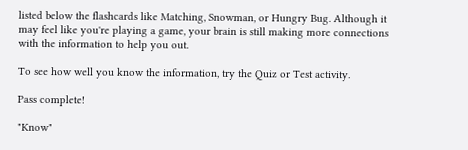listed below the flashcards like Matching, Snowman, or Hungry Bug. Although it may feel like you're playing a game, your brain is still making more connections with the information to help you out.

To see how well you know the information, try the Quiz or Test activity.

Pass complete!

"Know"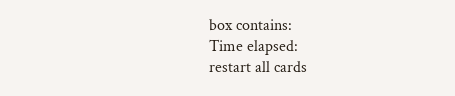box contains:
Time elapsed:
restart all cards